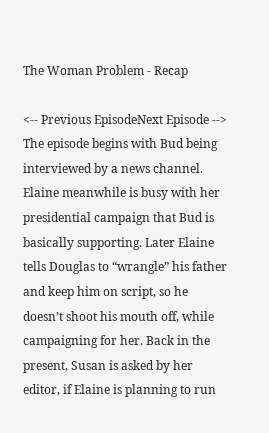The Woman Problem - Recap

<-- Previous EpisodeNext Episode -->
The episode begins with Bud being interviewed by a news channel. Elaine meanwhile is busy with her presidential campaign that Bud is basically supporting. Later Elaine tells Douglas to “wrangle” his father and keep him on script, so he doesn’t shoot his mouth off, while campaigning for her. Back in the present, Susan is asked by her editor, if Elaine is planning to run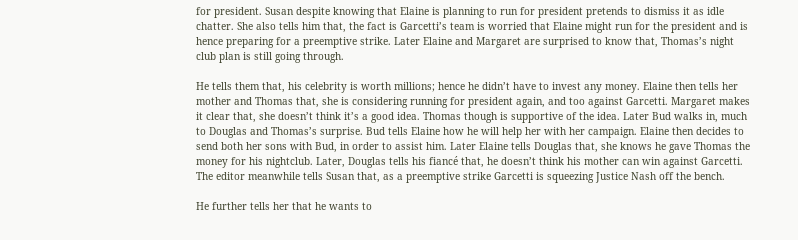for president. Susan despite knowing that Elaine is planning to run for president pretends to dismiss it as idle chatter. She also tells him that, the fact is Garcetti’s team is worried that Elaine might run for the president and is hence preparing for a preemptive strike. Later Elaine and Margaret are surprised to know that, Thomas’s night club plan is still going through.

He tells them that, his celebrity is worth millions; hence he didn’t have to invest any money. Elaine then tells her mother and Thomas that, she is considering running for president again, and too against Garcetti. Margaret makes it clear that, she doesn’t think it’s a good idea. Thomas though is supportive of the idea. Later Bud walks in, much to Douglas and Thomas’s surprise. Bud tells Elaine how he will help her with her campaign. Elaine then decides to send both her sons with Bud, in order to assist him. Later Elaine tells Douglas that, she knows he gave Thomas the money for his nightclub. Later, Douglas tells his fiancé that, he doesn’t think his mother can win against Garcetti. The editor meanwhile tells Susan that, as a preemptive strike Garcetti is squeezing Justice Nash off the bench.

He further tells her that he wants to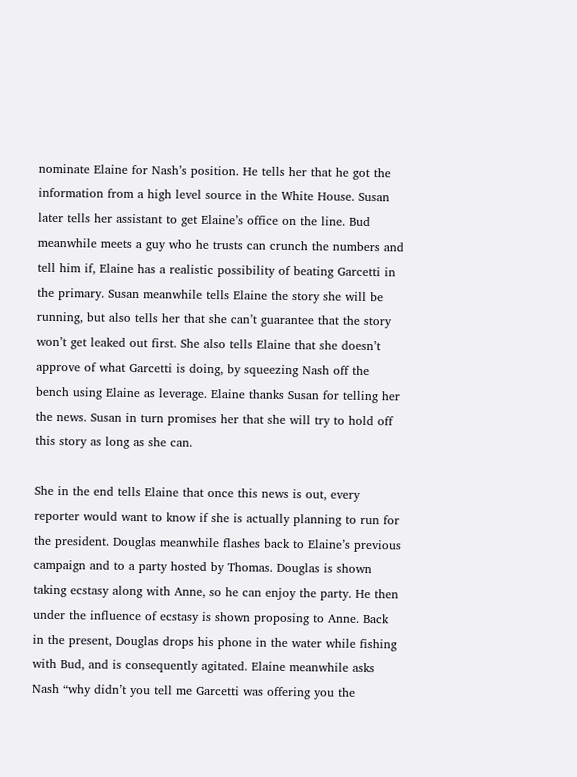nominate Elaine for Nash’s position. He tells her that he got the information from a high level source in the White House. Susan later tells her assistant to get Elaine’s office on the line. Bud meanwhile meets a guy who he trusts can crunch the numbers and tell him if, Elaine has a realistic possibility of beating Garcetti in the primary. Susan meanwhile tells Elaine the story she will be running, but also tells her that she can’t guarantee that the story won’t get leaked out first. She also tells Elaine that she doesn’t approve of what Garcetti is doing, by squeezing Nash off the bench using Elaine as leverage. Elaine thanks Susan for telling her the news. Susan in turn promises her that she will try to hold off this story as long as she can.

She in the end tells Elaine that once this news is out, every reporter would want to know if she is actually planning to run for the president. Douglas meanwhile flashes back to Elaine’s previous campaign and to a party hosted by Thomas. Douglas is shown taking ecstasy along with Anne, so he can enjoy the party. He then under the influence of ecstasy is shown proposing to Anne. Back in the present, Douglas drops his phone in the water while fishing with Bud, and is consequently agitated. Elaine meanwhile asks Nash “why didn’t you tell me Garcetti was offering you the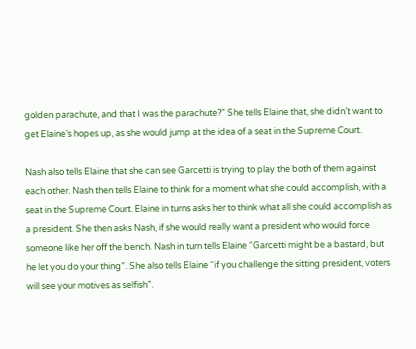golden parachute, and that I was the parachute?” She tells Elaine that, she didn’t want to get Elaine’s hopes up, as she would jump at the idea of a seat in the Supreme Court.

Nash also tells Elaine that she can see Garcetti is trying to play the both of them against each other. Nash then tells Elaine to think for a moment what she could accomplish, with a seat in the Supreme Court. Elaine in turns asks her to think what all she could accomplish as a president. She then asks Nash, if she would really want a president who would force someone like her off the bench. Nash in turn tells Elaine “Garcetti might be a bastard, but he let you do your thing”. She also tells Elaine “if you challenge the sitting president, voters will see your motives as selfish”.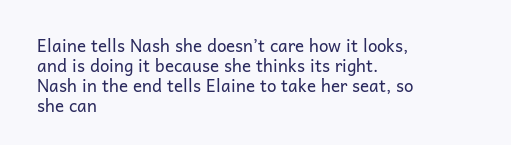Elaine tells Nash she doesn’t care how it looks, and is doing it because she thinks its right. Nash in the end tells Elaine to take her seat, so she can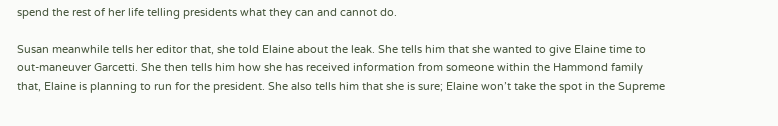spend the rest of her life telling presidents what they can and cannot do.

Susan meanwhile tells her editor that, she told Elaine about the leak. She tells him that she wanted to give Elaine time to out-maneuver Garcetti. She then tells him how she has received information from someone within the Hammond family that, Elaine is planning to run for the president. She also tells him that she is sure; Elaine won’t take the spot in the Supreme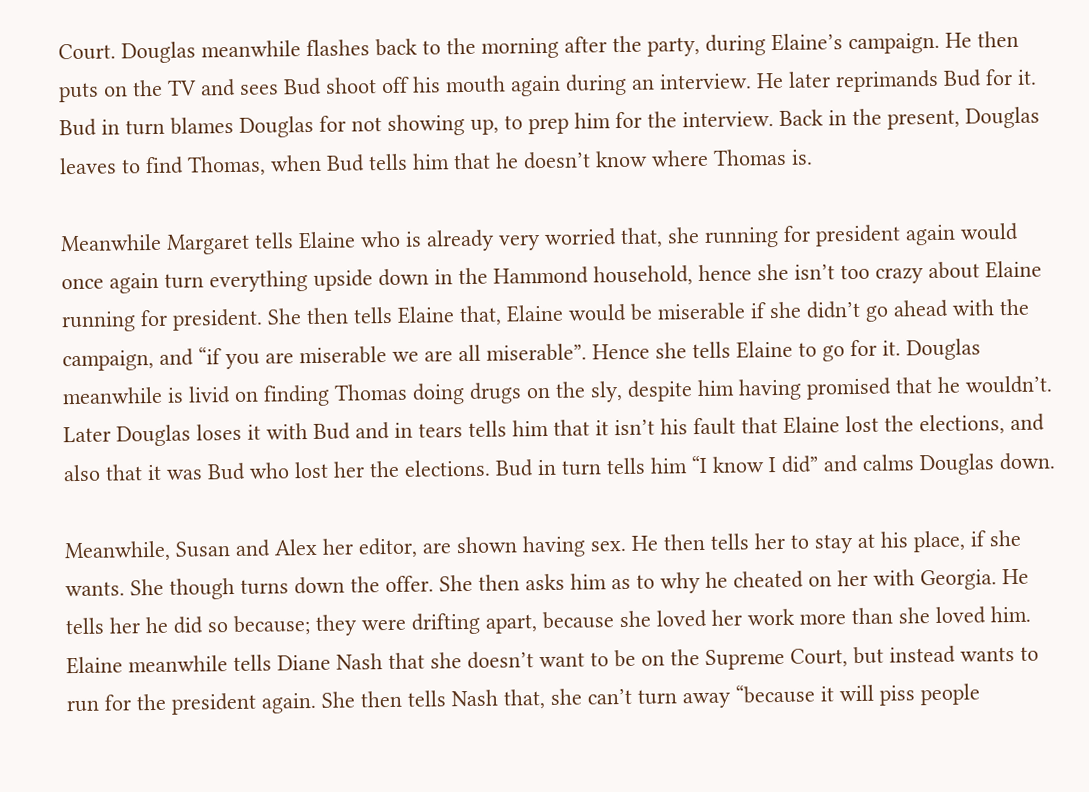Court. Douglas meanwhile flashes back to the morning after the party, during Elaine’s campaign. He then puts on the TV and sees Bud shoot off his mouth again during an interview. He later reprimands Bud for it. Bud in turn blames Douglas for not showing up, to prep him for the interview. Back in the present, Douglas leaves to find Thomas, when Bud tells him that he doesn’t know where Thomas is.

Meanwhile Margaret tells Elaine who is already very worried that, she running for president again would once again turn everything upside down in the Hammond household, hence she isn’t too crazy about Elaine running for president. She then tells Elaine that, Elaine would be miserable if she didn’t go ahead with the campaign, and “if you are miserable we are all miserable”. Hence she tells Elaine to go for it. Douglas meanwhile is livid on finding Thomas doing drugs on the sly, despite him having promised that he wouldn’t. Later Douglas loses it with Bud and in tears tells him that it isn’t his fault that Elaine lost the elections, and also that it was Bud who lost her the elections. Bud in turn tells him “I know I did” and calms Douglas down.

Meanwhile, Susan and Alex her editor, are shown having sex. He then tells her to stay at his place, if she wants. She though turns down the offer. She then asks him as to why he cheated on her with Georgia. He tells her he did so because; they were drifting apart, because she loved her work more than she loved him. Elaine meanwhile tells Diane Nash that she doesn’t want to be on the Supreme Court, but instead wants to run for the president again. She then tells Nash that, she can’t turn away “because it will piss people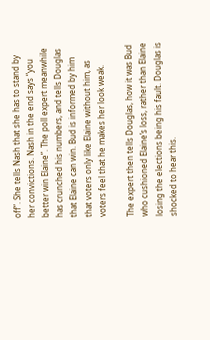off”. She tells Nash that she has to stand by her convictions. Nash in the end says “you better win Elaine”. The poll expert meanwhile has crunched his numbers, and tells Douglas that Elaine can win. Bud is informed by him that voters only like Elaine without him, as voters feel that he makes her look weak.

The expert then tells Douglas, how it was Bud who cushioned Elaine’s loss, rather than Elaine losing the elections being his fault. Douglas is shocked to hear this.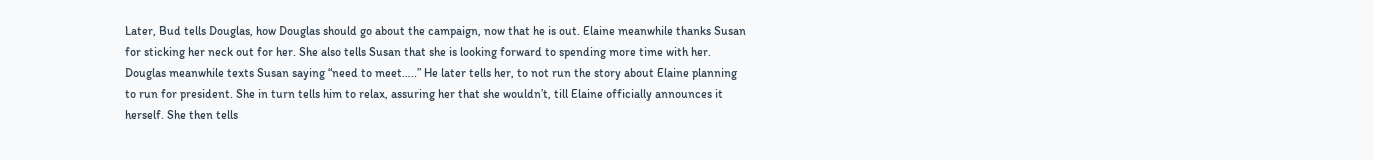Later, Bud tells Douglas, how Douglas should go about the campaign, now that he is out. Elaine meanwhile thanks Susan for sticking her neck out for her. She also tells Susan that she is looking forward to spending more time with her. Douglas meanwhile texts Susan saying “need to meet…..” He later tells her, to not run the story about Elaine planning to run for president. She in turn tells him to relax, assuring her that she wouldn’t, till Elaine officially announces it herself. She then tells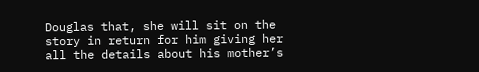Douglas that, she will sit on the story in return for him giving her all the details about his mother’s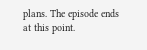plans. The episode ends at this point.